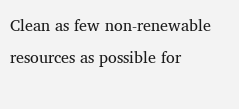Clean as few non-renewable resources as possible for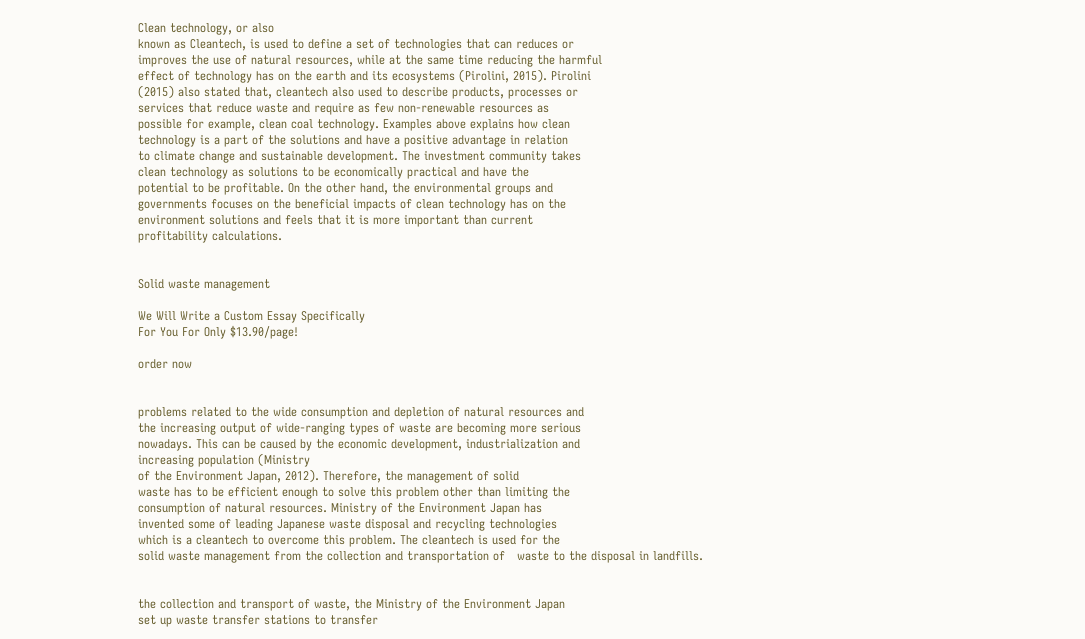Clean technology, or also
known as Cleantech, is used to define a set of technologies that can reduces or
improves the use of natural resources, while at the same time reducing the harmful
effect of technology has on the earth and its ecosystems (Pirolini, 2015). Pirolini
(2015) also stated that, cleantech also used to describe products, processes or
services that reduce waste and require as few non-renewable resources as
possible for example, clean coal technology. Examples above explains how clean
technology is a part of the solutions and have a positive advantage in relation
to climate change and sustainable development. The investment community takes
clean technology as solutions to be economically practical and have the
potential to be profitable. On the other hand, the environmental groups and
governments focuses on the beneficial impacts of clean technology has on the
environment solutions and feels that it is more important than current
profitability calculations.


Solid waste management

We Will Write a Custom Essay Specifically
For You For Only $13.90/page!

order now


problems related to the wide consumption and depletion of natural resources and
the increasing output of wide-ranging types of waste are becoming more serious
nowadays. This can be caused by the economic development, industrialization and
increasing population (Ministry
of the Environment Japan, 2012). Therefore, the management of solid
waste has to be efficient enough to solve this problem other than limiting the
consumption of natural resources. Ministry of the Environment Japan has
invented some of leading Japanese waste disposal and recycling technologies
which is a cleantech to overcome this problem. The cleantech is used for the
solid waste management from the collection and transportation of   waste to the disposal in landfills.


the collection and transport of waste, the Ministry of the Environment Japan
set up waste transfer stations to transfer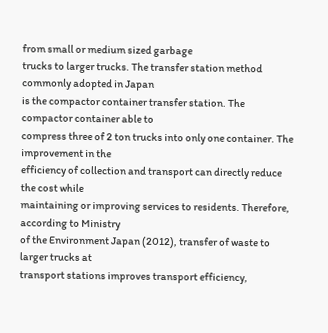from small or medium sized garbage
trucks to larger trucks. The transfer station method commonly adopted in Japan
is the compactor container transfer station. The compactor container able to
compress three of 2 ton trucks into only one container. The improvement in the
efficiency of collection and transport can directly reduce the cost while
maintaining or improving services to residents. Therefore, according to Ministry
of the Environment Japan (2012), transfer of waste to larger trucks at
transport stations improves transport efficiency,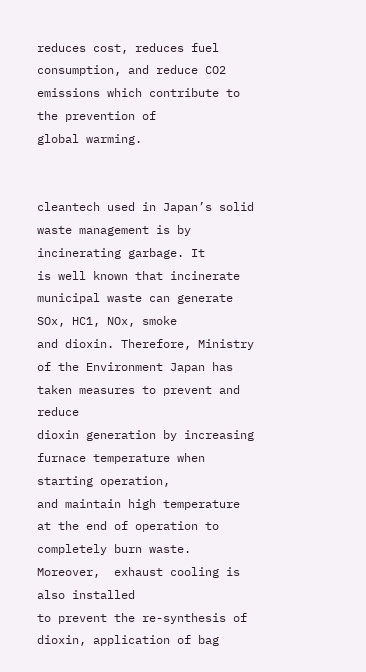reduces cost, reduces fuel
consumption, and reduce CO2 emissions which contribute to the prevention of
global warming.


cleantech used in Japan’s solid waste management is by incinerating garbage. It
is well known that incinerate municipal waste can generate SOx, HC1, NOx, smoke
and dioxin. Therefore, Ministry
of the Environment Japan has taken measures to prevent and reduce
dioxin generation by increasing furnace temperature when starting operation,
and maintain high temperature at the end of operation to completely burn waste.
Moreover,  exhaust cooling is also installed
to prevent the re-synthesis of dioxin, application of bag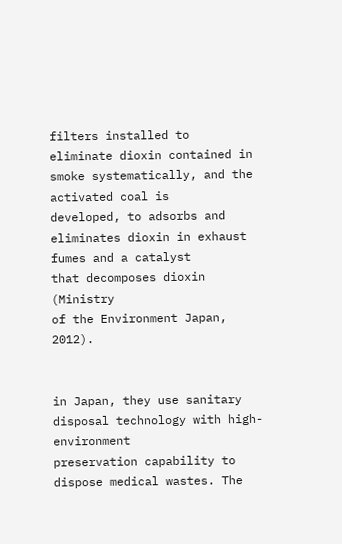filters installed to
eliminate dioxin contained in smoke systematically, and the activated coal is
developed, to adsorbs and eliminates dioxin in exhaust fumes and a catalyst
that decomposes dioxin (Ministry
of the Environment Japan, 2012).


in Japan, they use sanitary disposal technology with high-environment
preservation capability to dispose medical wastes. The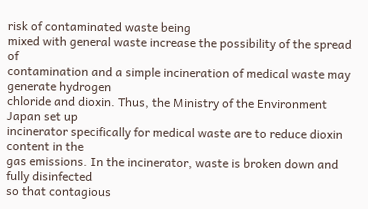risk of contaminated waste being
mixed with general waste increase the possibility of the spread of
contamination and a simple incineration of medical waste may generate hydrogen
chloride and dioxin. Thus, the Ministry of the Environment Japan set up
incinerator specifically for medical waste are to reduce dioxin content in the
gas emissions. In the incinerator, waste is broken down and fully disinfected
so that contagious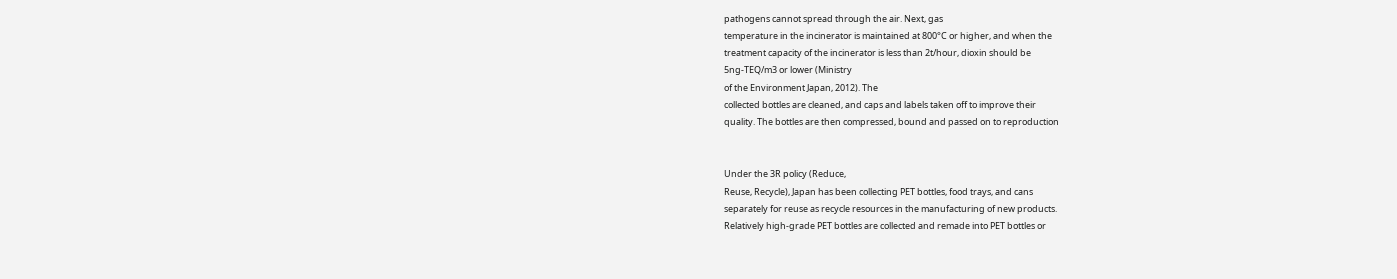pathogens cannot spread through the air. Next, gas
temperature in the incinerator is maintained at 800°C or higher, and when the
treatment capacity of the incinerator is less than 2t/hour, dioxin should be
5ng-TEQ/m3 or lower (Ministry
of the Environment Japan, 2012). The
collected bottles are cleaned, and caps and labels taken off to improve their
quality. The bottles are then compressed, bound and passed on to reproduction


Under the 3R policy (Reduce,
Reuse, Recycle), Japan has been collecting PET bottles, food trays, and cans
separately for reuse as recycle resources in the manufacturing of new products.
Relatively high-grade PET bottles are collected and remade into PET bottles or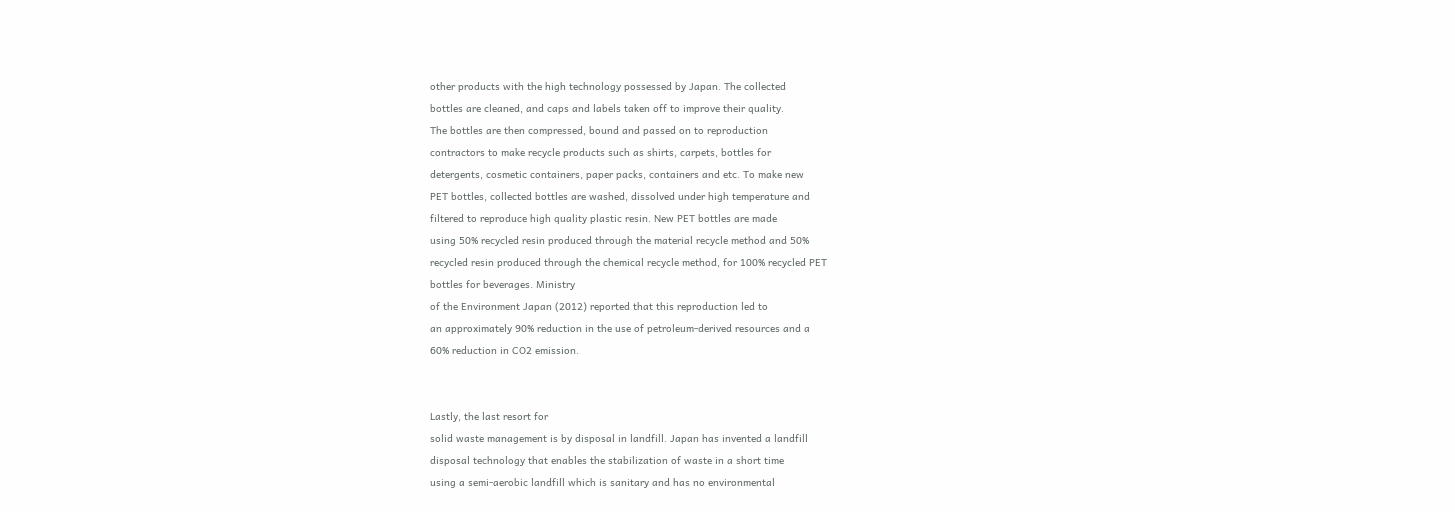other products with the high technology possessed by Japan. The collected
bottles are cleaned, and caps and labels taken off to improve their quality.
The bottles are then compressed, bound and passed on to reproduction
contractors to make recycle products such as shirts, carpets, bottles for
detergents, cosmetic containers, paper packs, containers and etc. To make new
PET bottles, collected bottles are washed, dissolved under high temperature and
filtered to reproduce high quality plastic resin. New PET bottles are made
using 50% recycled resin produced through the material recycle method and 50%
recycled resin produced through the chemical recycle method, for 100% recycled PET
bottles for beverages. Ministry
of the Environment Japan (2012) reported that this reproduction led to
an approximately 90% reduction in the use of petroleum-derived resources and a
60% reduction in CO2 emission.


Lastly, the last resort for
solid waste management is by disposal in landfill. Japan has invented a landfill
disposal technology that enables the stabilization of waste in a short time
using a semi-aerobic landfill which is sanitary and has no environmental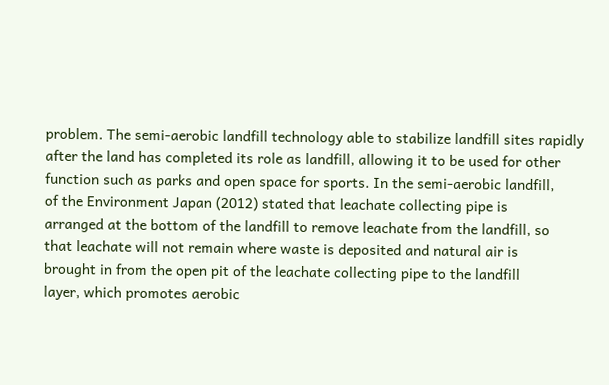problem. The semi-aerobic landfill technology able to stabilize landfill sites rapidly
after the land has completed its role as landfill, allowing it to be used for other
function such as parks and open space for sports. In the semi-aerobic landfill,
of the Environment Japan (2012) stated that leachate collecting pipe is
arranged at the bottom of the landfill to remove leachate from the landfill, so
that leachate will not remain where waste is deposited and natural air is
brought in from the open pit of the leachate collecting pipe to the landfill
layer, which promotes aerobic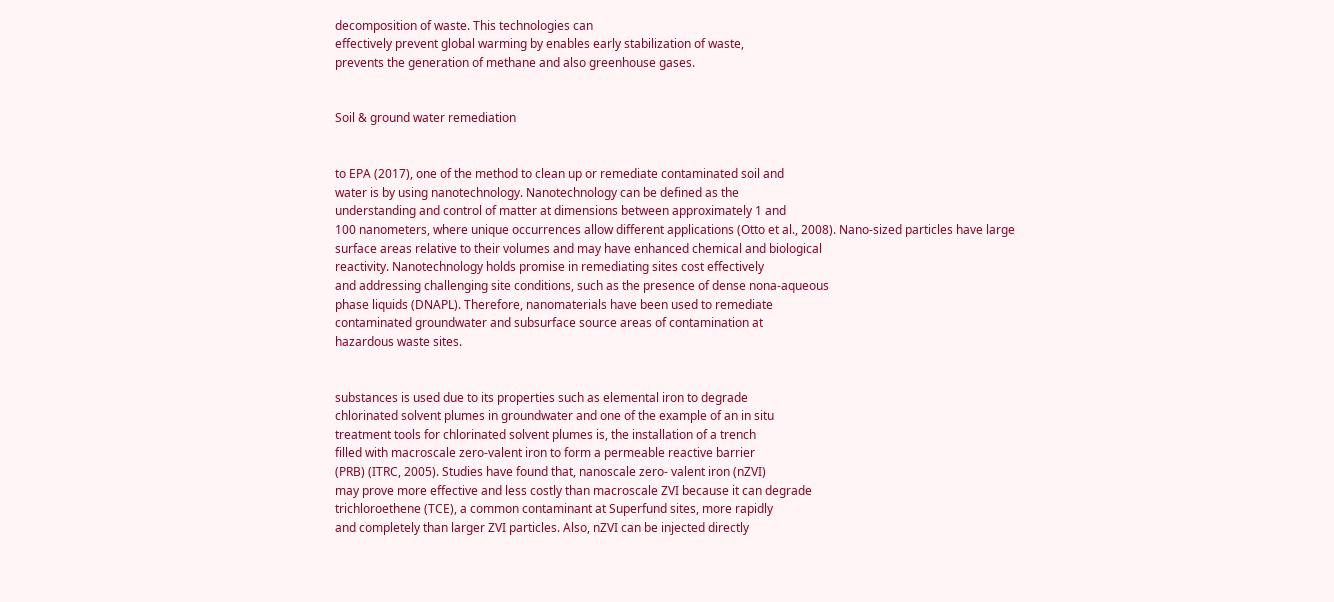decomposition of waste. This technologies can
effectively prevent global warming by enables early stabilization of waste,
prevents the generation of methane and also greenhouse gases.


Soil & ground water remediation


to EPA (2017), one of the method to clean up or remediate contaminated soil and
water is by using nanotechnology. Nanotechnology can be defined as the
understanding and control of matter at dimensions between approximately 1 and
100 nanometers, where unique occurrences allow different applications (Otto et al., 2008). Nano-sized particles have large
surface areas relative to their volumes and may have enhanced chemical and biological
reactivity. Nanotechnology holds promise in remediating sites cost effectively
and addressing challenging site conditions, such as the presence of dense nona-aqueous
phase liquids (DNAPL). Therefore, nanomaterials have been used to remediate
contaminated groundwater and subsurface source areas of contamination at
hazardous waste sites.


substances is used due to its properties such as elemental iron to degrade
chlorinated solvent plumes in groundwater and one of the example of an in situ
treatment tools for chlorinated solvent plumes is, the installation of a trench
filled with macroscale zero-valent iron to form a permeable reactive barrier
(PRB) (ITRC, 2005). Studies have found that, nanoscale zero- valent iron (nZVI)
may prove more effective and less costly than macroscale ZVI because it can degrade
trichloroethene (TCE), a common contaminant at Superfund sites, more rapidly
and completely than larger ZVI particles. Also, nZVI can be injected directly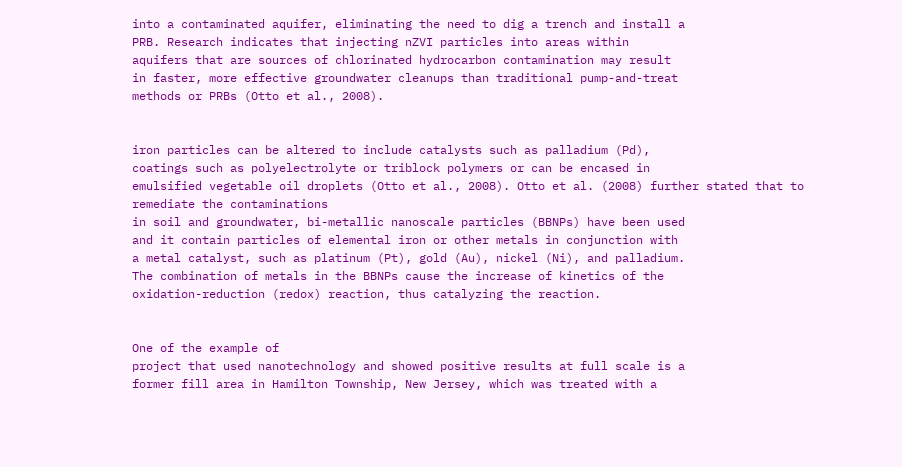into a contaminated aquifer, eliminating the need to dig a trench and install a
PRB. Research indicates that injecting nZVI particles into areas within
aquifers that are sources of chlorinated hydrocarbon contamination may result
in faster, more effective groundwater cleanups than traditional pump-and-treat
methods or PRBs (Otto et al., 2008).


iron particles can be altered to include catalysts such as palladium (Pd),
coatings such as polyelectrolyte or triblock polymers or can be encased in
emulsified vegetable oil droplets (Otto et al., 2008). Otto et al. (2008) further stated that to remediate the contaminations
in soil and groundwater, bi-metallic nanoscale particles (BBNPs) have been used
and it contain particles of elemental iron or other metals in conjunction with
a metal catalyst, such as platinum (Pt), gold (Au), nickel (Ni), and palladium.
The combination of metals in the BBNPs cause the increase of kinetics of the
oxidation-reduction (redox) reaction, thus catalyzing the reaction.


One of the example of
project that used nanotechnology and showed positive results at full scale is a
former fill area in Hamilton Township, New Jersey, which was treated with a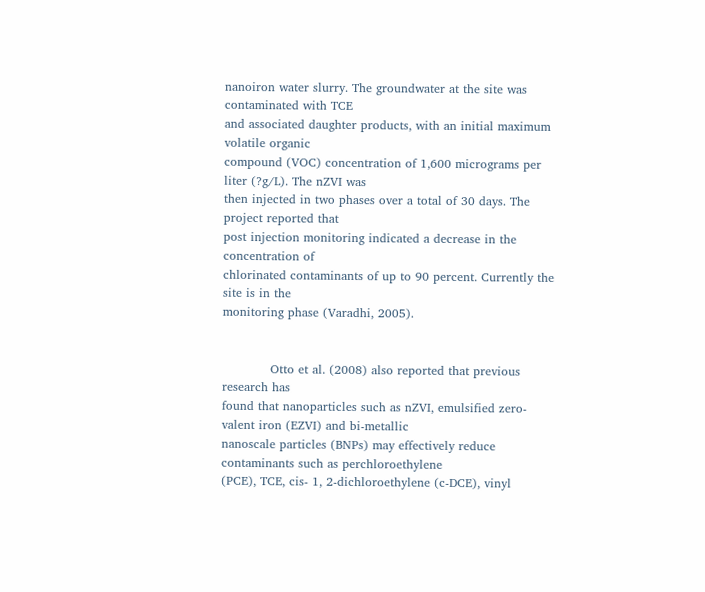nanoiron water slurry. The groundwater at the site was contaminated with TCE
and associated daughter products, with an initial maximum volatile organic
compound (VOC) concentration of 1,600 micrograms per liter (?g/L). The nZVI was
then injected in two phases over a total of 30 days. The project reported that
post injection monitoring indicated a decrease in the concentration of
chlorinated contaminants of up to 90 percent. Currently the site is in the
monitoring phase (Varadhi, 2005).


            Otto et al. (2008) also reported that previous research has
found that nanoparticles such as nZVI, emulsified zero-valent iron (EZVI) and bi-metallic
nanoscale particles (BNPs) may effectively reduce contaminants such as perchloroethylene
(PCE), TCE, cis- 1, 2-dichloroethylene (c-DCE), vinyl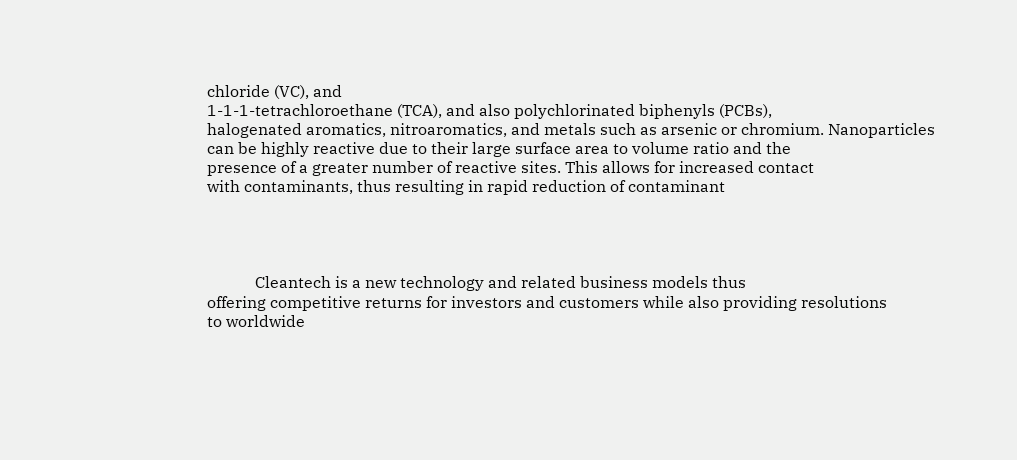chloride (VC), and
1-1-1-tetrachloroethane (TCA), and also polychlorinated biphenyls (PCBs),
halogenated aromatics, nitroaromatics, and metals such as arsenic or chromium. Nanoparticles
can be highly reactive due to their large surface area to volume ratio and the
presence of a greater number of reactive sites. This allows for increased contact
with contaminants, thus resulting in rapid reduction of contaminant




            Cleantech is a new technology and related business models thus
offering competitive returns for investors and customers while also providing resolutions
to worldwide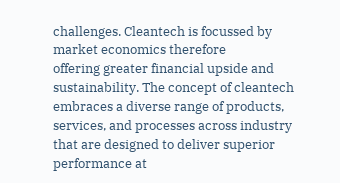challenges. Cleantech is focussed by market economics therefore
offering greater financial upside and sustainability. The concept of cleantech
embraces a diverse range of products, services, and processes across industry
that are designed to deliver superior performance at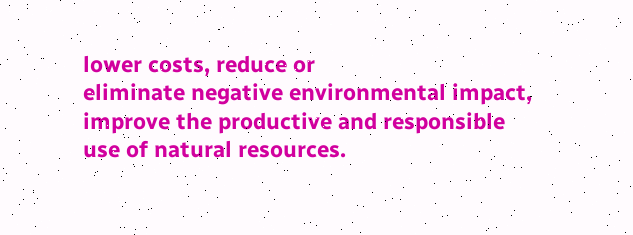lower costs, reduce or
eliminate negative environmental impact, improve the productive and responsible
use of natural resources.